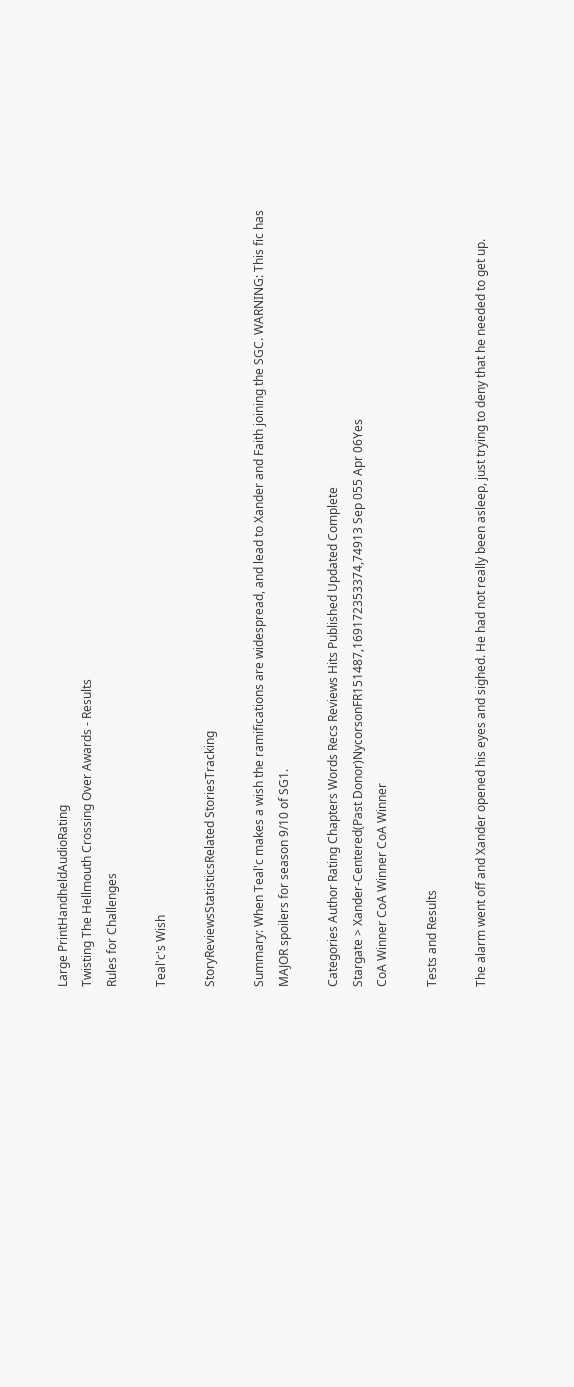Large PrintHandheldAudioRating
Twisting The Hellmouth Crossing Over Awards - Results
Rules for Challenges

Teal'c's Wish

StoryReviewsStatisticsRelated StoriesTracking

Summary: When Teal'c makes a wish the ramifications are widespread, and lead to Xander and Faith joining the SGC. WARNING: This fic has MAJOR spoilers for season 9/10 of SG1.

Categories Author Rating Chapters Words Recs Reviews Hits Published Updated Complete
Stargate > Xander-Centered(Past Donor)NycorsonFR151487,169172353374,74913 Sep 055 Apr 06Yes
CoA Winner CoA Winner CoA Winner

Tests and Results

The alarm went off and Xander opened his eyes and sighed. He had not really been asleep, just trying to deny that he needed to get up.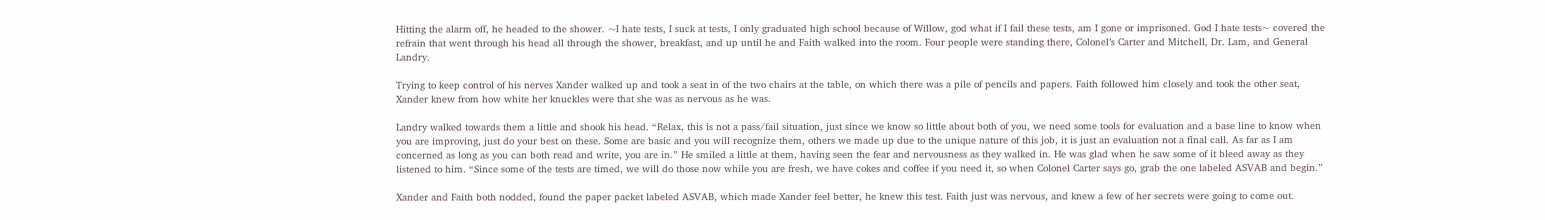Hitting the alarm off, he headed to the shower. ~I hate tests, I suck at tests, I only graduated high school because of Willow, god what if I fail these tests, am I gone or imprisoned. God I hate tests~ covered the refrain that went through his head all through the shower, breakfast, and up until he and Faith walked into the room. Four people were standing there, Colonel’s Carter and Mitchell, Dr. Lam, and General Landry.

Trying to keep control of his nerves Xander walked up and took a seat in of the two chairs at the table, on which there was a pile of pencils and papers. Faith followed him closely and took the other seat, Xander knew from how white her knuckles were that she was as nervous as he was.

Landry walked towards them a little and shook his head. “Relax, this is not a pass/fail situation, just since we know so little about both of you, we need some tools for evaluation and a base line to know when you are improving, just do your best on these. Some are basic and you will recognize them, others we made up due to the unique nature of this job, it is just an evaluation not a final call. As far as I am concerned as long as you can both read and write, you are in.” He smiled a little at them, having seen the fear and nervousness as they walked in. He was glad when he saw some of it bleed away as they listened to him. “Since some of the tests are timed, we will do those now while you are fresh, we have cokes and coffee if you need it, so when Colonel Carter says go, grab the one labeled ASVAB and begin.”

Xander and Faith both nodded, found the paper packet labeled ASVAB, which made Xander feel better, he knew this test. Faith just was nervous, and knew a few of her secrets were going to come out.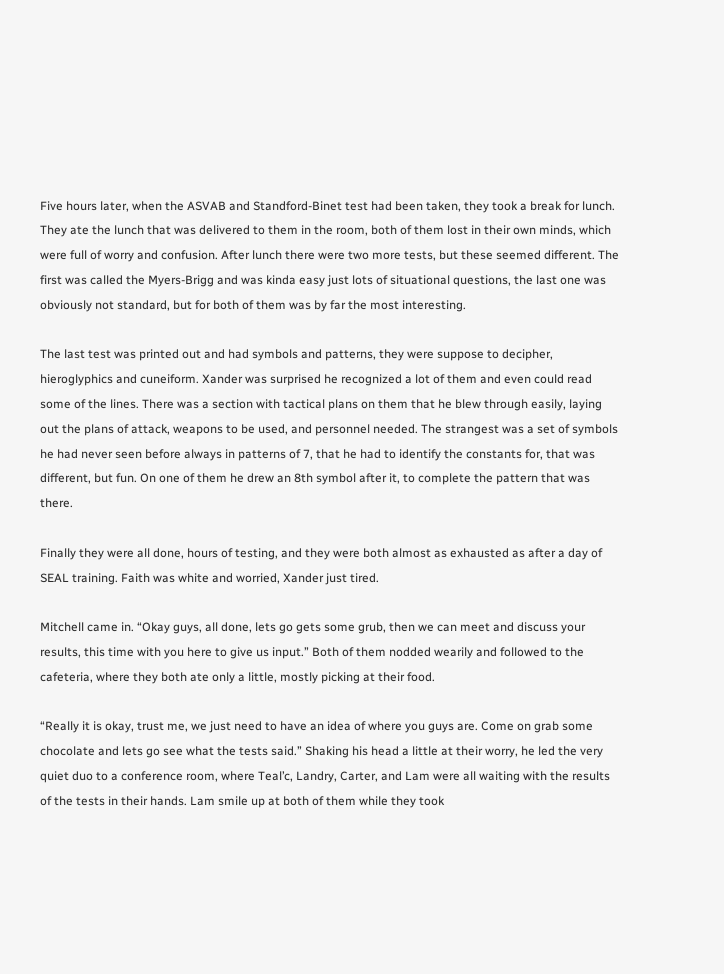Five hours later, when the ASVAB and Standford-Binet test had been taken, they took a break for lunch. They ate the lunch that was delivered to them in the room, both of them lost in their own minds, which were full of worry and confusion. After lunch there were two more tests, but these seemed different. The first was called the Myers-Brigg and was kinda easy just lots of situational questions, the last one was obviously not standard, but for both of them was by far the most interesting.

The last test was printed out and had symbols and patterns, they were suppose to decipher, hieroglyphics and cuneiform. Xander was surprised he recognized a lot of them and even could read some of the lines. There was a section with tactical plans on them that he blew through easily, laying out the plans of attack, weapons to be used, and personnel needed. The strangest was a set of symbols he had never seen before always in patterns of 7, that he had to identify the constants for, that was different, but fun. On one of them he drew an 8th symbol after it, to complete the pattern that was there.

Finally they were all done, hours of testing, and they were both almost as exhausted as after a day of SEAL training. Faith was white and worried, Xander just tired.

Mitchell came in. “Okay guys, all done, lets go gets some grub, then we can meet and discuss your results, this time with you here to give us input.” Both of them nodded wearily and followed to the cafeteria, where they both ate only a little, mostly picking at their food.

“Really it is okay, trust me, we just need to have an idea of where you guys are. Come on grab some chocolate and lets go see what the tests said.” Shaking his head a little at their worry, he led the very quiet duo to a conference room, where Teal’c, Landry, Carter, and Lam were all waiting with the results of the tests in their hands. Lam smile up at both of them while they took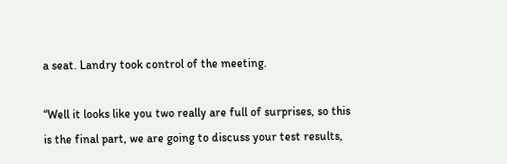a seat. Landry took control of the meeting.

“Well it looks like you two really are full of surprises, so this is the final part, we are going to discuss your test results,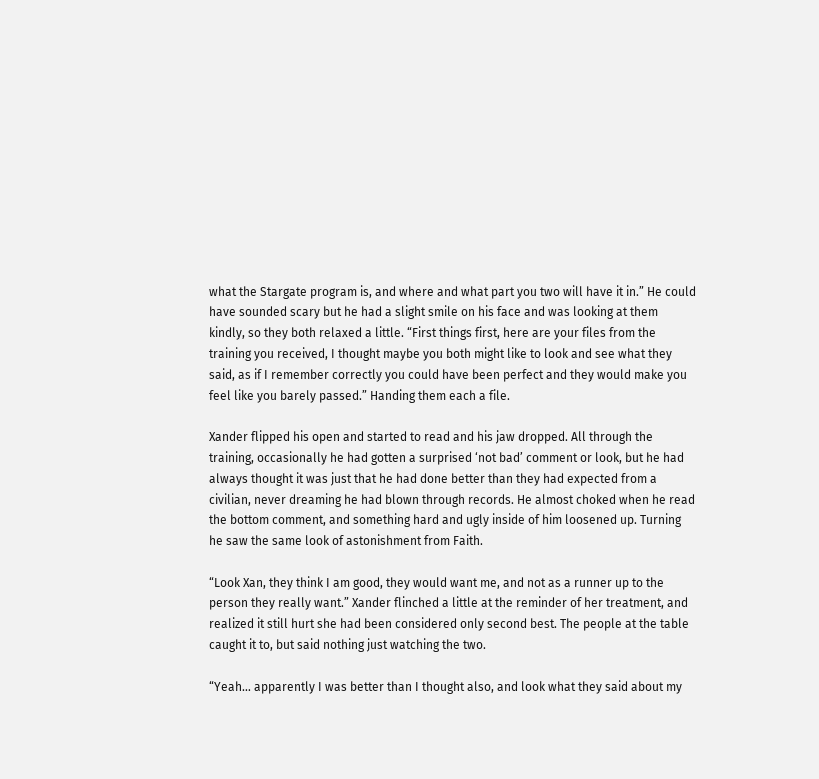what the Stargate program is, and where and what part you two will have it in.” He could have sounded scary but he had a slight smile on his face and was looking at them kindly, so they both relaxed a little. “First things first, here are your files from the training you received, I thought maybe you both might like to look and see what they said, as if I remember correctly you could have been perfect and they would make you feel like you barely passed.” Handing them each a file.

Xander flipped his open and started to read and his jaw dropped. All through the training, occasionally he had gotten a surprised ‘not bad’ comment or look, but he had always thought it was just that he had done better than they had expected from a civilian, never dreaming he had blown through records. He almost choked when he read the bottom comment, and something hard and ugly inside of him loosened up. Turning he saw the same look of astonishment from Faith.

“Look Xan, they think I am good, they would want me, and not as a runner up to the person they really want.” Xander flinched a little at the reminder of her treatment, and realized it still hurt she had been considered only second best. The people at the table caught it to, but said nothing just watching the two.

“Yeah… apparently I was better than I thought also, and look what they said about my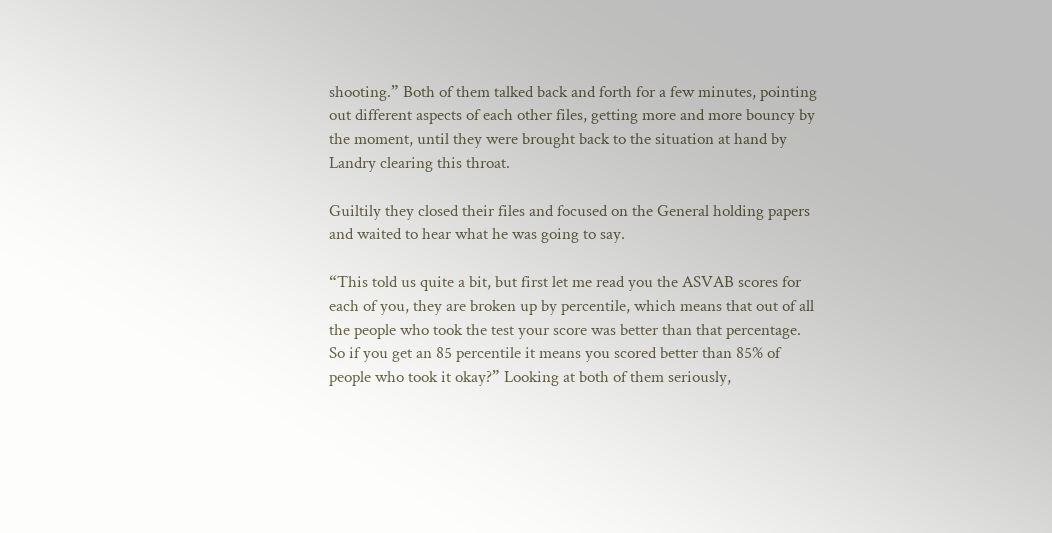shooting.” Both of them talked back and forth for a few minutes, pointing out different aspects of each other files, getting more and more bouncy by the moment, until they were brought back to the situation at hand by Landry clearing this throat.

Guiltily they closed their files and focused on the General holding papers and waited to hear what he was going to say.

“This told us quite a bit, but first let me read you the ASVAB scores for each of you, they are broken up by percentile, which means that out of all the people who took the test your score was better than that percentage. So if you get an 85 percentile it means you scored better than 85% of people who took it okay?” Looking at both of them seriously,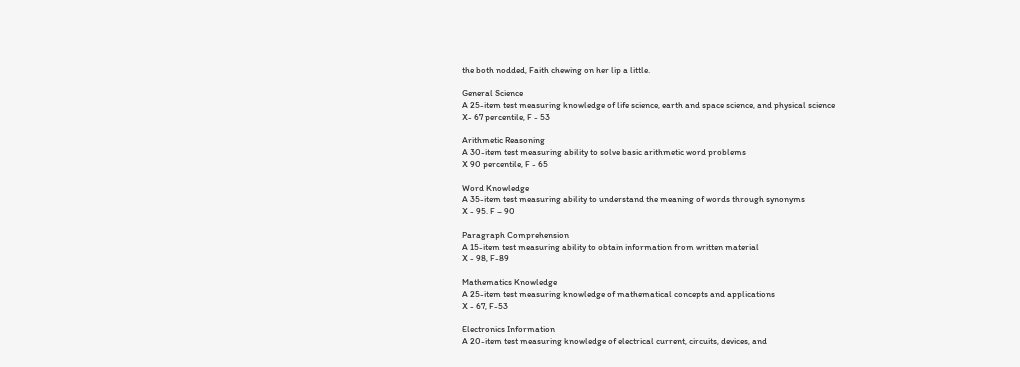the both nodded, Faith chewing on her lip a little.

General Science
A 25-item test measuring knowledge of life science, earth and space science, and physical science
X- 67 percentile, F - 53

Arithmetic Reasoning
A 30-item test measuring ability to solve basic arithmetic word problems
X 90 percentile, F - 65

Word Knowledge
A 35-item test measuring ability to understand the meaning of words through synonyms
X - 95. F – 90

Paragraph Comprehension
A 15-item test measuring ability to obtain information from written material
X - 98, F-89

Mathematics Knowledge
A 25-item test measuring knowledge of mathematical concepts and applications
X - 67, F-53

Electronics Information
A 20-item test measuring knowledge of electrical current, circuits, devices, and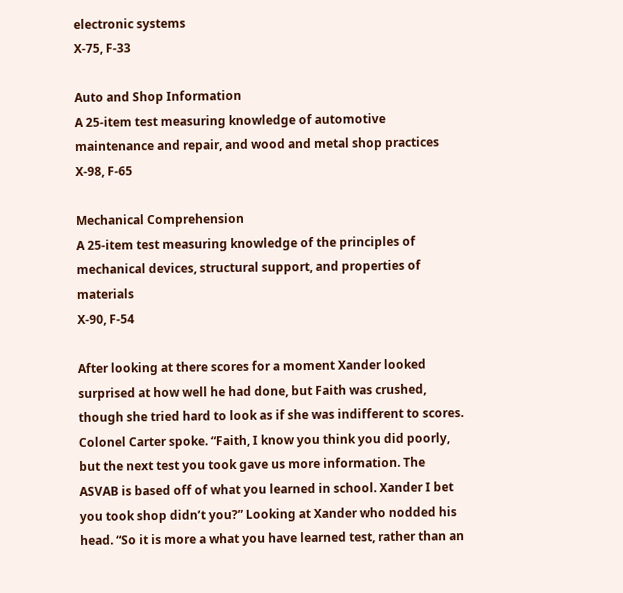electronic systems
X-75, F-33

Auto and Shop Information
A 25-item test measuring knowledge of automotive maintenance and repair, and wood and metal shop practices
X-98, F-65

Mechanical Comprehension
A 25-item test measuring knowledge of the principles of mechanical devices, structural support, and properties of materials
X-90, F-54

After looking at there scores for a moment Xander looked surprised at how well he had done, but Faith was crushed, though she tried hard to look as if she was indifferent to scores. Colonel Carter spoke. “Faith, I know you think you did poorly, but the next test you took gave us more information. The ASVAB is based off of what you learned in school. Xander I bet you took shop didn’t you?” Looking at Xander who nodded his head. “So it is more a what you have learned test, rather than an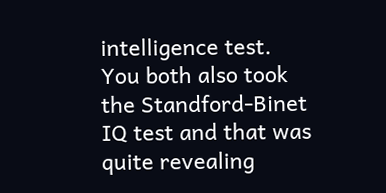intelligence test. You both also took the Standford-Binet IQ test and that was quite revealing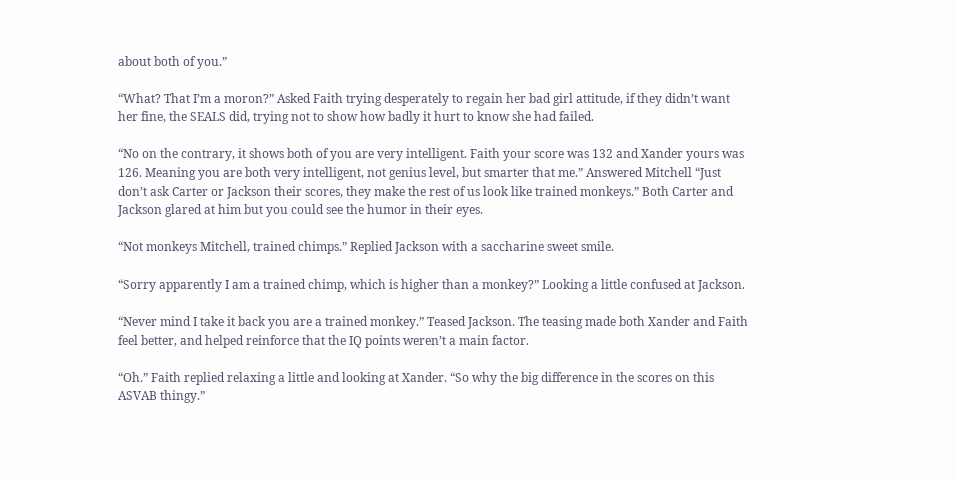about both of you.”

“What? That I’m a moron?” Asked Faith trying desperately to regain her bad girl attitude, if they didn’t want her fine, the SEALS did, trying not to show how badly it hurt to know she had failed.

“No on the contrary, it shows both of you are very intelligent. Faith your score was 132 and Xander yours was 126. Meaning you are both very intelligent, not genius level, but smarter that me.” Answered Mitchell “Just don’t ask Carter or Jackson their scores, they make the rest of us look like trained monkeys.” Both Carter and Jackson glared at him but you could see the humor in their eyes.

“Not monkeys Mitchell, trained chimps.” Replied Jackson with a saccharine sweet smile.

“Sorry apparently I am a trained chimp, which is higher than a monkey?” Looking a little confused at Jackson.

“Never mind I take it back you are a trained monkey.” Teased Jackson. The teasing made both Xander and Faith feel better, and helped reinforce that the IQ points weren’t a main factor.

“Oh.” Faith replied relaxing a little and looking at Xander. “So why the big difference in the scores on this ASVAB thingy.”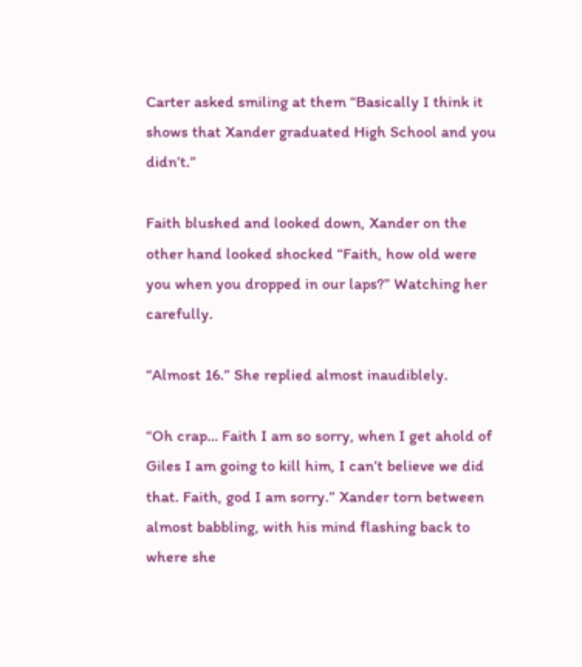Carter asked smiling at them “Basically I think it shows that Xander graduated High School and you didn’t.”

Faith blushed and looked down, Xander on the other hand looked shocked “Faith, how old were you when you dropped in our laps?” Watching her carefully.

“Almost 16.” She replied almost inaudiblely.

“Oh crap… Faith I am so sorry, when I get ahold of Giles I am going to kill him, I can’t believe we did that. Faith, god I am sorry.” Xander torn between almost babbling, with his mind flashing back to where she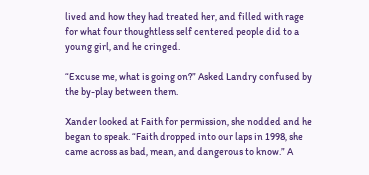lived and how they had treated her, and filled with rage for what four thoughtless self centered people did to a young girl, and he cringed.

“Excuse me, what is going on?” Asked Landry confused by the by-play between them.

Xander looked at Faith for permission, she nodded and he began to speak. “Faith dropped into our laps in 1998, she came across as bad, mean, and dangerous to know.” A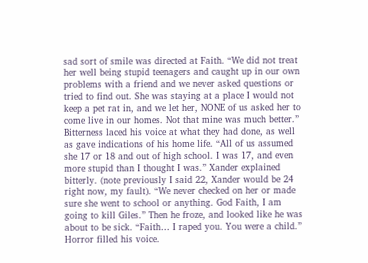sad sort of smile was directed at Faith. “We did not treat her well being stupid teenagers and caught up in our own problems with a friend and we never asked questions or tried to find out. She was staying at a place I would not keep a pet rat in, and we let her, NONE of us asked her to come live in our homes. Not that mine was much better.” Bitterness laced his voice at what they had done, as well as gave indications of his home life. “All of us assumed she 17 or 18 and out of high school. I was 17, and even more stupid than I thought I was.” Xander explained bitterly. (note previously I said 22, Xander would be 24 right now, my fault). “We never checked on her or made sure she went to school or anything. God Faith, I am going to kill Giles.” Then he froze, and looked like he was about to be sick. “Faith… I raped you. You were a child.” Horror filled his voice.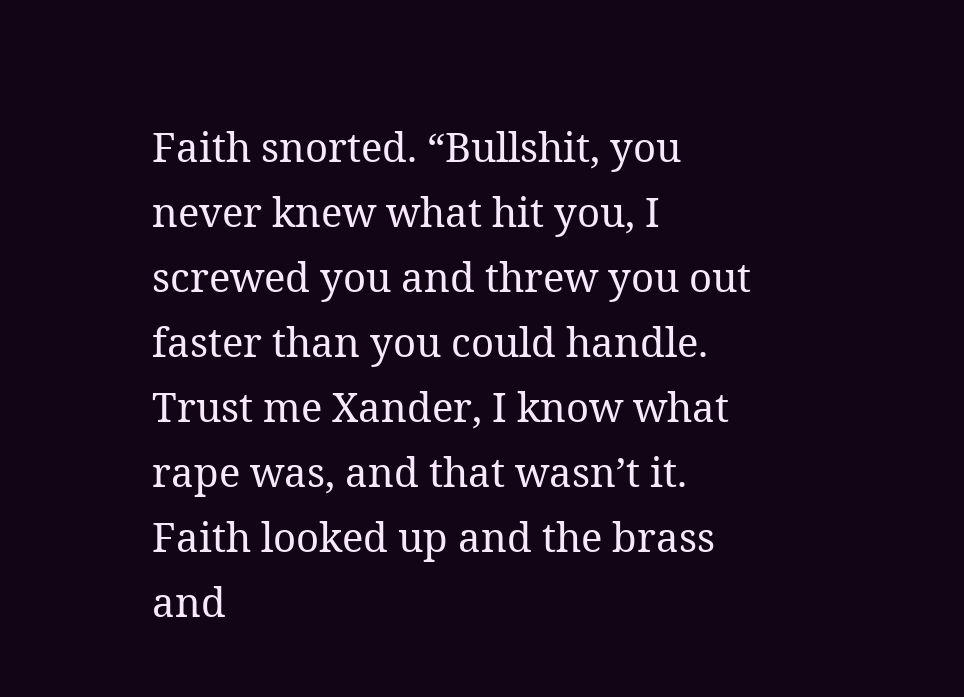Faith snorted. “Bullshit, you never knew what hit you, I screwed you and threw you out faster than you could handle. Trust me Xander, I know what rape was, and that wasn’t it. Faith looked up and the brass and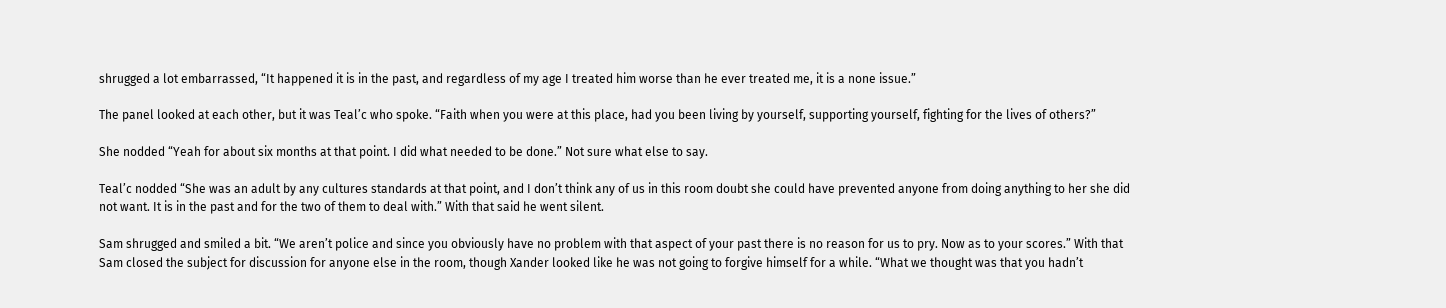shrugged a lot embarrassed, “It happened it is in the past, and regardless of my age I treated him worse than he ever treated me, it is a none issue.”

The panel looked at each other, but it was Teal’c who spoke. “Faith when you were at this place, had you been living by yourself, supporting yourself, fighting for the lives of others?”

She nodded “Yeah for about six months at that point. I did what needed to be done.” Not sure what else to say.

Teal’c nodded “She was an adult by any cultures standards at that point, and I don’t think any of us in this room doubt she could have prevented anyone from doing anything to her she did not want. It is in the past and for the two of them to deal with.” With that said he went silent.

Sam shrugged and smiled a bit. “We aren’t police and since you obviously have no problem with that aspect of your past there is no reason for us to pry. Now as to your scores.” With that Sam closed the subject for discussion for anyone else in the room, though Xander looked like he was not going to forgive himself for a while. “What we thought was that you hadn’t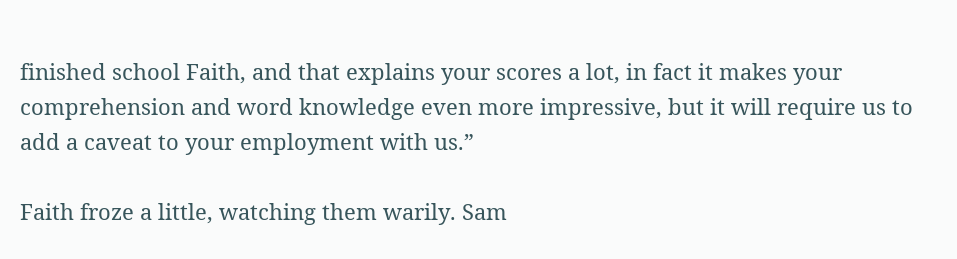finished school Faith, and that explains your scores a lot, in fact it makes your comprehension and word knowledge even more impressive, but it will require us to add a caveat to your employment with us.”

Faith froze a little, watching them warily. Sam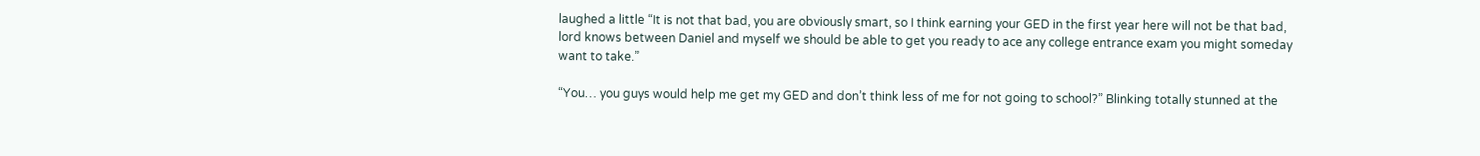laughed a little “It is not that bad, you are obviously smart, so I think earning your GED in the first year here will not be that bad, lord knows between Daniel and myself we should be able to get you ready to ace any college entrance exam you might someday want to take.”

“You… you guys would help me get my GED and don’t think less of me for not going to school?” Blinking totally stunned at the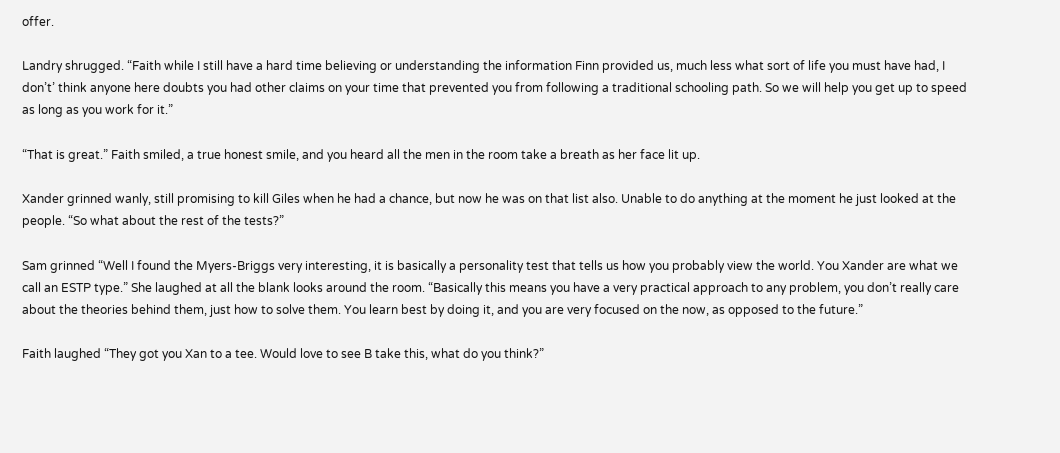offer.

Landry shrugged. “Faith while I still have a hard time believing or understanding the information Finn provided us, much less what sort of life you must have had, I don’t’ think anyone here doubts you had other claims on your time that prevented you from following a traditional schooling path. So we will help you get up to speed as long as you work for it.”

“That is great.” Faith smiled, a true honest smile, and you heard all the men in the room take a breath as her face lit up.

Xander grinned wanly, still promising to kill Giles when he had a chance, but now he was on that list also. Unable to do anything at the moment he just looked at the people. “So what about the rest of the tests?”

Sam grinned “Well I found the Myers-Briggs very interesting, it is basically a personality test that tells us how you probably view the world. You Xander are what we call an ESTP type.” She laughed at all the blank looks around the room. “Basically this means you have a very practical approach to any problem, you don’t really care about the theories behind them, just how to solve them. You learn best by doing it, and you are very focused on the now, as opposed to the future.”

Faith laughed “They got you Xan to a tee. Would love to see B take this, what do you think?”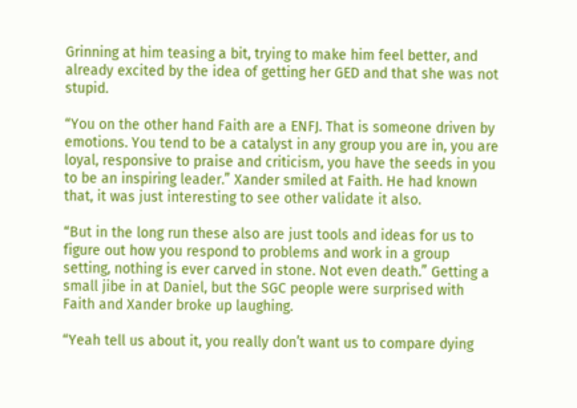Grinning at him teasing a bit, trying to make him feel better, and already excited by the idea of getting her GED and that she was not stupid.

“You on the other hand Faith are a ENFJ. That is someone driven by emotions. You tend to be a catalyst in any group you are in, you are loyal, responsive to praise and criticism, you have the seeds in you to be an inspiring leader.” Xander smiled at Faith. He had known that, it was just interesting to see other validate it also.

“But in the long run these also are just tools and ideas for us to figure out how you respond to problems and work in a group setting, nothing is ever carved in stone. Not even death.” Getting a small jibe in at Daniel, but the SGC people were surprised with Faith and Xander broke up laughing.

“Yeah tell us about it, you really don’t want us to compare dying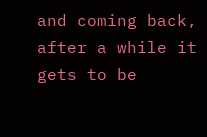and coming back, after a while it gets to be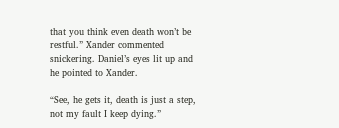that you think even death won’t be restful.” Xander commented snickering. Daniel’s eyes lit up and he pointed to Xander.

“See, he gets it, death is just a step, not my fault I keep dying.”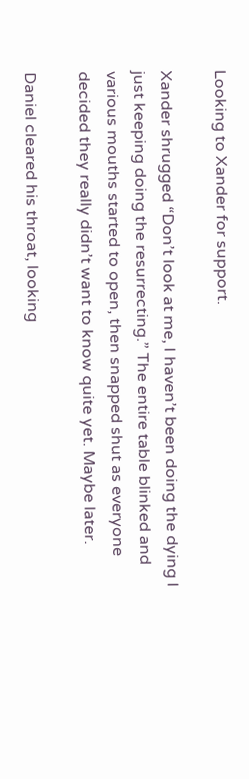Looking to Xander for support.

Xander shrugged “Don’t look at me, I haven’t been doing the dying I just keeping doing the resurrecting.” The entire table blinked and various mouths started to open, then snapped shut as everyone decided they really didn’t want to know quite yet. Maybe later.

Daniel cleared his throat, looking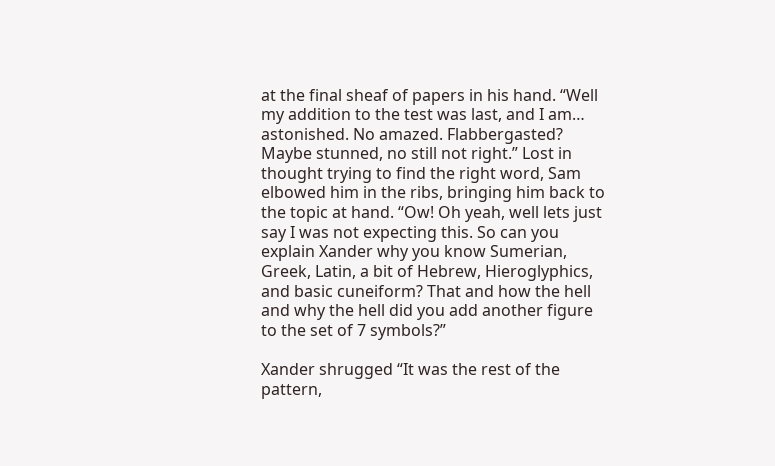at the final sheaf of papers in his hand. “Well my addition to the test was last, and I am… astonished. No amazed. Flabbergasted? Maybe stunned, no still not right.” Lost in thought trying to find the right word, Sam elbowed him in the ribs, bringing him back to the topic at hand. “Ow! Oh yeah, well lets just say I was not expecting this. So can you explain Xander why you know Sumerian, Greek, Latin, a bit of Hebrew, Hieroglyphics, and basic cuneiform? That and how the hell and why the hell did you add another figure to the set of 7 symbols?”

Xander shrugged “It was the rest of the pattern,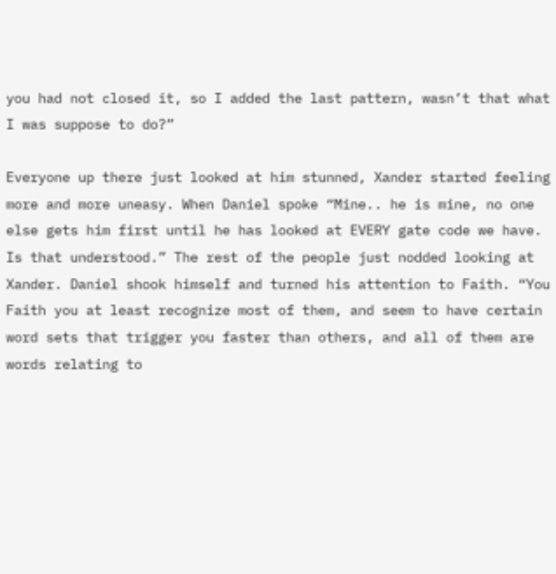you had not closed it, so I added the last pattern, wasn’t that what I was suppose to do?”

Everyone up there just looked at him stunned, Xander started feeling more and more uneasy. When Daniel spoke “Mine.. he is mine, no one else gets him first until he has looked at EVERY gate code we have. Is that understood.” The rest of the people just nodded looking at Xander. Daniel shook himself and turned his attention to Faith. “You Faith you at least recognize most of them, and seem to have certain word sets that trigger you faster than others, and all of them are words relating to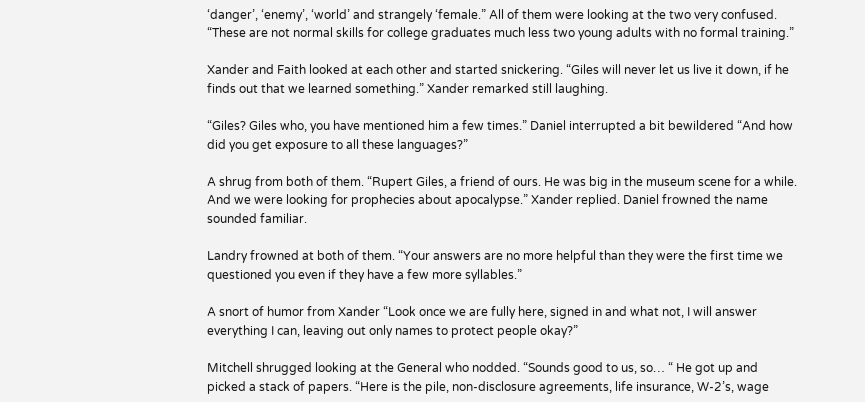‘danger’, ‘enemy’, ‘world’ and strangely ‘female.” All of them were looking at the two very confused. “These are not normal skills for college graduates much less two young adults with no formal training.”

Xander and Faith looked at each other and started snickering. “Giles will never let us live it down, if he finds out that we learned something.” Xander remarked still laughing.

“Giles? Giles who, you have mentioned him a few times.” Daniel interrupted a bit bewildered “And how did you get exposure to all these languages?”

A shrug from both of them. “Rupert Giles, a friend of ours. He was big in the museum scene for a while. And we were looking for prophecies about apocalypse.” Xander replied. Daniel frowned the name sounded familiar.

Landry frowned at both of them. “Your answers are no more helpful than they were the first time we questioned you even if they have a few more syllables.”

A snort of humor from Xander “Look once we are fully here, signed in and what not, I will answer everything I can, leaving out only names to protect people okay?”

Mitchell shrugged looking at the General who nodded. “Sounds good to us, so… “ He got up and picked a stack of papers. “Here is the pile, non-disclosure agreements, life insurance, W-2’s, wage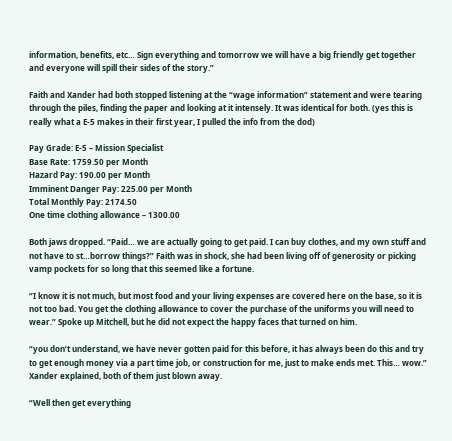information, benefits, etc… Sign everything and tomorrow we will have a big friendly get together and everyone will spill their sides of the story.”

Faith and Xander had both stopped listening at the “wage information” statement and were tearing through the piles, finding the paper and looking at it intensely. It was identical for both. (yes this is really what a E-5 makes in their first year, I pulled the info from the dod)

Pay Grade: E-5 – Mission Specialist
Base Rate: 1759.50 per Month
Hazard Pay: 190.00 per Month
Imminent Danger Pay: 225.00 per Month
Total Monthly Pay: 2174.50
One time clothing allowance – 1300.00

Both jaws dropped. “Paid… we are actually going to get paid. I can buy clothes, and my own stuff and not have to st…borrow things?” Faith was in shock, she had been living off of generosity or picking vamp pockets for so long that this seemed like a fortune.

“I know it is not much, but most food and your living expenses are covered here on the base, so it is not too bad. You get the clothing allowance to cover the purchase of the uniforms you will need to wear.” Spoke up Mitchell, but he did not expect the happy faces that turned on him.

“you don’t understand, we have never gotten paid for this before, it has always been do this and try to get enough money via a part time job, or construction for me, just to make ends met. This… wow.” Xander explained, both of them just blown away.

“Well then get everything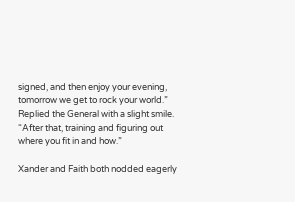signed, and then enjoy your evening, tomorrow we get to rock your world.” Replied the General with a slight smile. “After that, training and figuring out where you fit in and how.”

Xander and Faith both nodded eagerly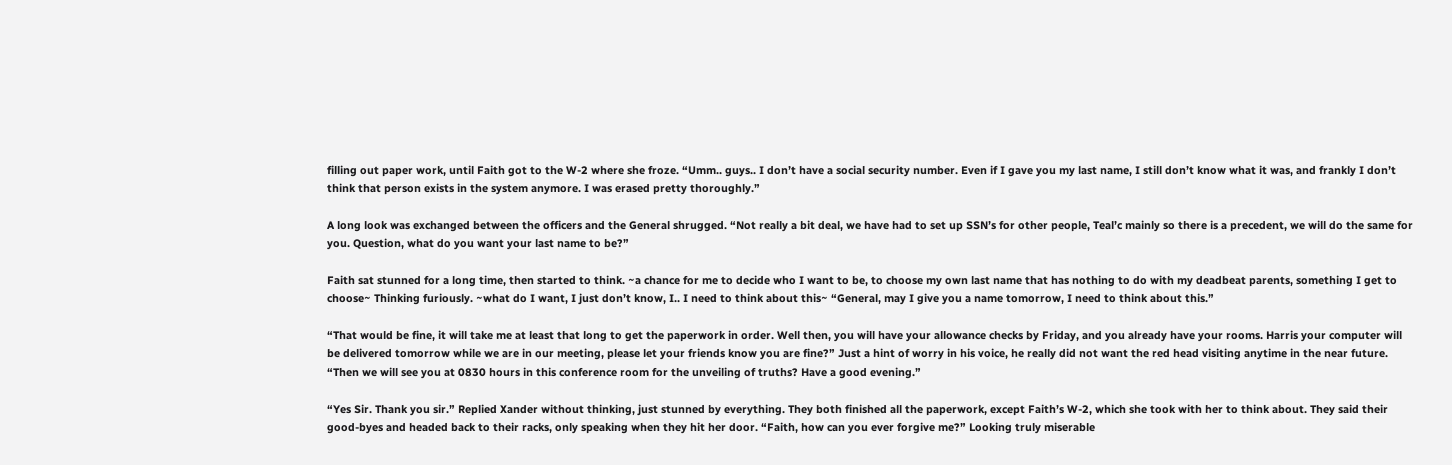filling out paper work, until Faith got to the W-2 where she froze. “Umm.. guys.. I don’t have a social security number. Even if I gave you my last name, I still don’t know what it was, and frankly I don’t think that person exists in the system anymore. I was erased pretty thoroughly.”

A long look was exchanged between the officers and the General shrugged. “Not really a bit deal, we have had to set up SSN’s for other people, Teal’c mainly so there is a precedent, we will do the same for you. Question, what do you want your last name to be?”

Faith sat stunned for a long time, then started to think. ~a chance for me to decide who I want to be, to choose my own last name that has nothing to do with my deadbeat parents, something I get to choose~ Thinking furiously. ~what do I want, I just don’t know, I.. I need to think about this~ “General, may I give you a name tomorrow, I need to think about this.”

“That would be fine, it will take me at least that long to get the paperwork in order. Well then, you will have your allowance checks by Friday, and you already have your rooms. Harris your computer will be delivered tomorrow while we are in our meeting, please let your friends know you are fine?” Just a hint of worry in his voice, he really did not want the red head visiting anytime in the near future. “Then we will see you at 0830 hours in this conference room for the unveiling of truths? Have a good evening.”

“Yes Sir. Thank you sir.” Replied Xander without thinking, just stunned by everything. They both finished all the paperwork, except Faith’s W-2, which she took with her to think about. They said their good-byes and headed back to their racks, only speaking when they hit her door. “Faith, how can you ever forgive me?” Looking truly miserable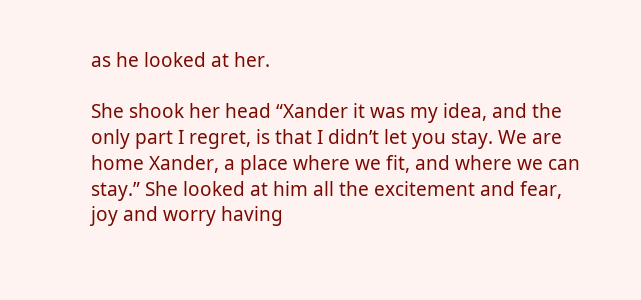as he looked at her.

She shook her head “Xander it was my idea, and the only part I regret, is that I didn’t let you stay. We are home Xander, a place where we fit, and where we can stay.” She looked at him all the excitement and fear, joy and worry having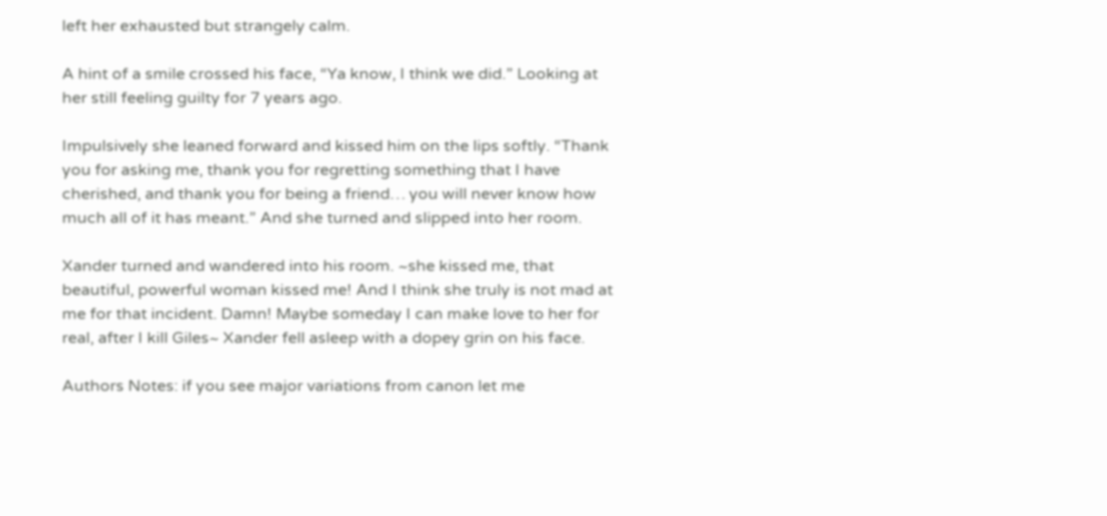left her exhausted but strangely calm.

A hint of a smile crossed his face, “Ya know, I think we did.” Looking at her still feeling guilty for 7 years ago.

Impulsively she leaned forward and kissed him on the lips softly. “Thank you for asking me, thank you for regretting something that I have cherished, and thank you for being a friend… you will never know how much all of it has meant.” And she turned and slipped into her room.

Xander turned and wandered into his room. ~she kissed me, that beautiful, powerful woman kissed me! And I think she truly is not mad at me for that incident. Damn! Maybe someday I can make love to her for real, after I kill Giles~ Xander fell asleep with a dopey grin on his face.

Authors Notes: if you see major variations from canon let me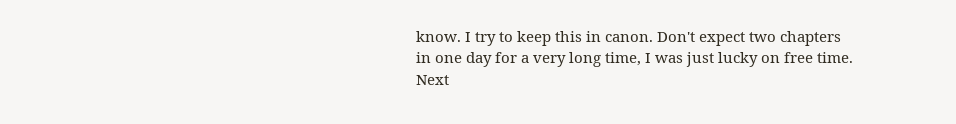know. I try to keep this in canon. Don't expect two chapters in one day for a very long time, I was just lucky on free time.
Next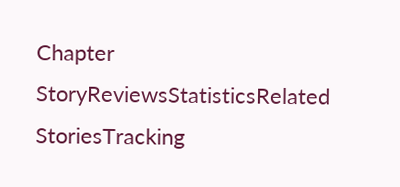Chapter
StoryReviewsStatisticsRelated StoriesTracking